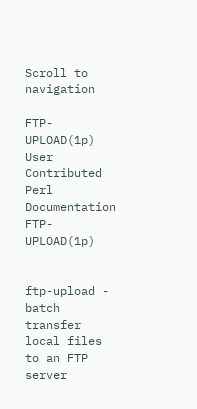Scroll to navigation

FTP-UPLOAD(1p) User Contributed Perl Documentation FTP-UPLOAD(1p)


ftp-upload - batch transfer local files to an FTP server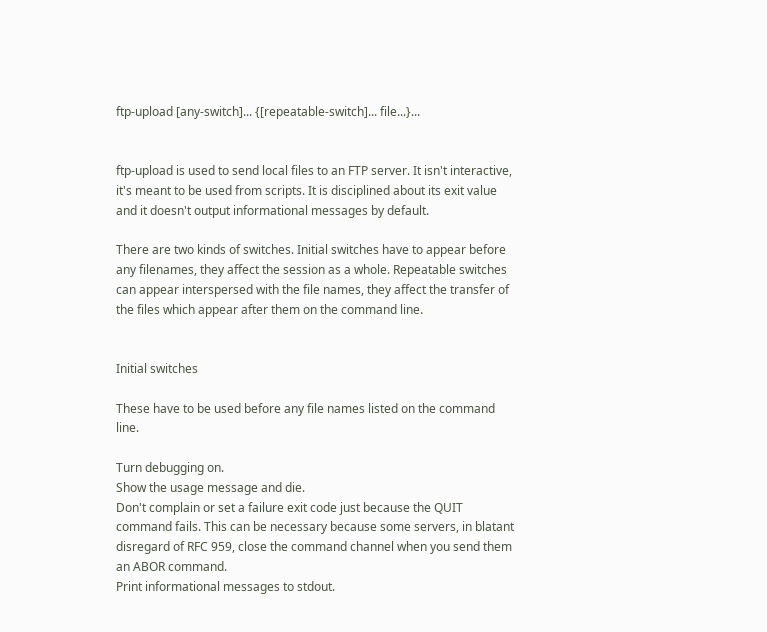ftp-upload [any-switch]... {[repeatable-switch]... file...}...


ftp-upload is used to send local files to an FTP server. It isn't interactive, it's meant to be used from scripts. It is disciplined about its exit value and it doesn't output informational messages by default.

There are two kinds of switches. Initial switches have to appear before any filenames, they affect the session as a whole. Repeatable switches can appear interspersed with the file names, they affect the transfer of the files which appear after them on the command line.


Initial switches

These have to be used before any file names listed on the command line.

Turn debugging on.
Show the usage message and die.
Don't complain or set a failure exit code just because the QUIT command fails. This can be necessary because some servers, in blatant disregard of RFC 959, close the command channel when you send them an ABOR command.
Print informational messages to stdout.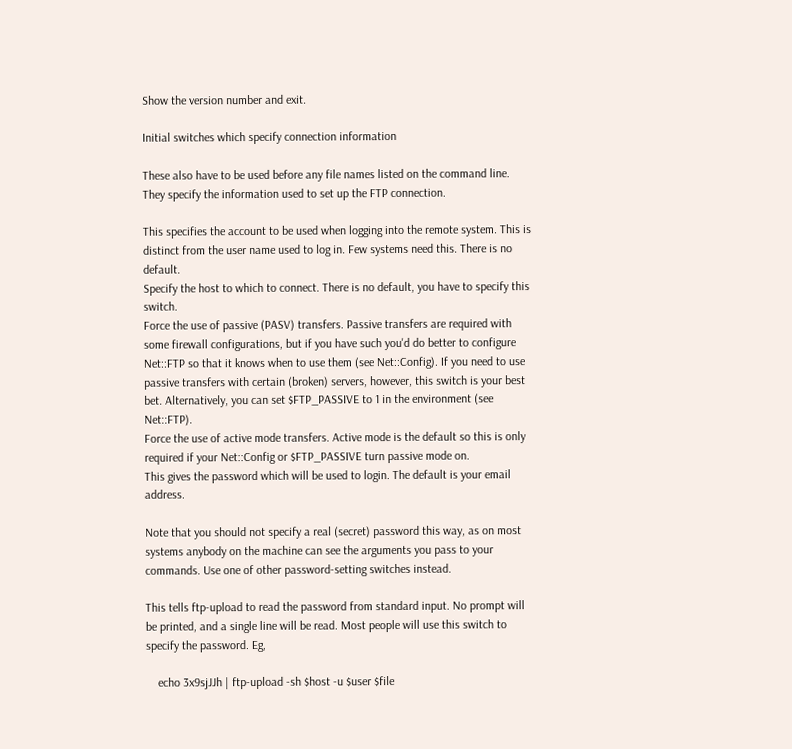Show the version number and exit.

Initial switches which specify connection information

These also have to be used before any file names listed on the command line. They specify the information used to set up the FTP connection.

This specifies the account to be used when logging into the remote system. This is distinct from the user name used to log in. Few systems need this. There is no default.
Specify the host to which to connect. There is no default, you have to specify this switch.
Force the use of passive (PASV) transfers. Passive transfers are required with some firewall configurations, but if you have such you'd do better to configure Net::FTP so that it knows when to use them (see Net::Config). If you need to use passive transfers with certain (broken) servers, however, this switch is your best bet. Alternatively, you can set $FTP_PASSIVE to 1 in the environment (see Net::FTP).
Force the use of active mode transfers. Active mode is the default so this is only required if your Net::Config or $FTP_PASSIVE turn passive mode on.
This gives the password which will be used to login. The default is your email address.

Note that you should not specify a real (secret) password this way, as on most systems anybody on the machine can see the arguments you pass to your commands. Use one of other password-setting switches instead.

This tells ftp-upload to read the password from standard input. No prompt will be printed, and a single line will be read. Most people will use this switch to specify the password. Eg,

    echo 3x9sjJJh | ftp-upload -sh $host -u $user $file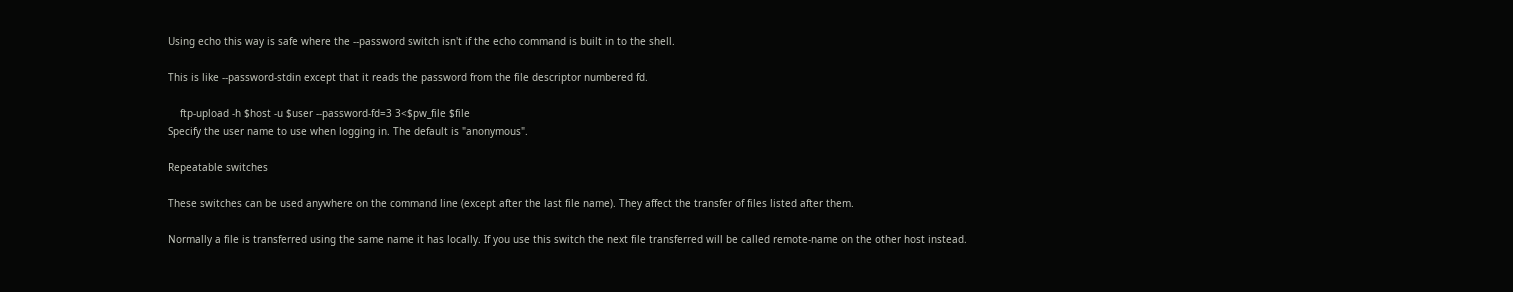Using echo this way is safe where the --password switch isn't if the echo command is built in to the shell.

This is like --password-stdin except that it reads the password from the file descriptor numbered fd.

    ftp-upload -h $host -u $user --password-fd=3 3<$pw_file $file
Specify the user name to use when logging in. The default is "anonymous".

Repeatable switches

These switches can be used anywhere on the command line (except after the last file name). They affect the transfer of files listed after them.

Normally a file is transferred using the same name it has locally. If you use this switch the next file transferred will be called remote-name on the other host instead.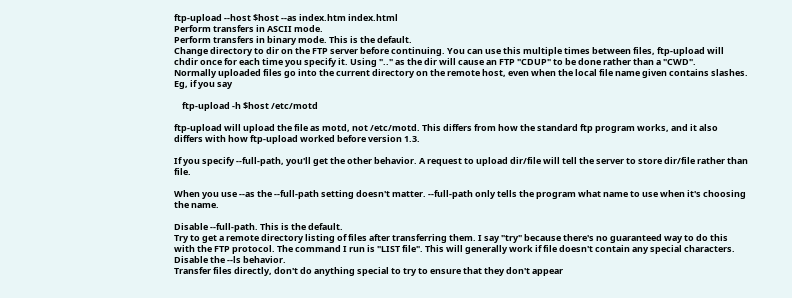ftp-upload --host $host --as index.htm index.html
Perform transfers in ASCII mode.
Perform transfers in binary mode. This is the default.
Change directory to dir on the FTP server before continuing. You can use this multiple times between files, ftp-upload will chdir once for each time you specify it. Using ".." as the dir will cause an FTP "CDUP" to be done rather than a "CWD".
Normally uploaded files go into the current directory on the remote host, even when the local file name given contains slashes. Eg, if you say

    ftp-upload -h $host /etc/motd

ftp-upload will upload the file as motd, not /etc/motd. This differs from how the standard ftp program works, and it also differs with how ftp-upload worked before version 1.3.

If you specify --full-path, you'll get the other behavior. A request to upload dir/file will tell the server to store dir/file rather than file.

When you use --as the --full-path setting doesn't matter. --full-path only tells the program what name to use when it's choosing the name.

Disable --full-path. This is the default.
Try to get a remote directory listing of files after transferring them. I say "try" because there's no guaranteed way to do this with the FTP protocol. The command I run is "LIST file". This will generally work if file doesn't contain any special characters.
Disable the --ls behavior.
Transfer files directly, don't do anything special to try to ensure that they don't appear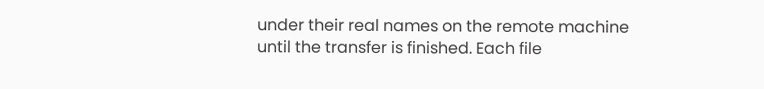under their real names on the remote machine until the transfer is finished. Each file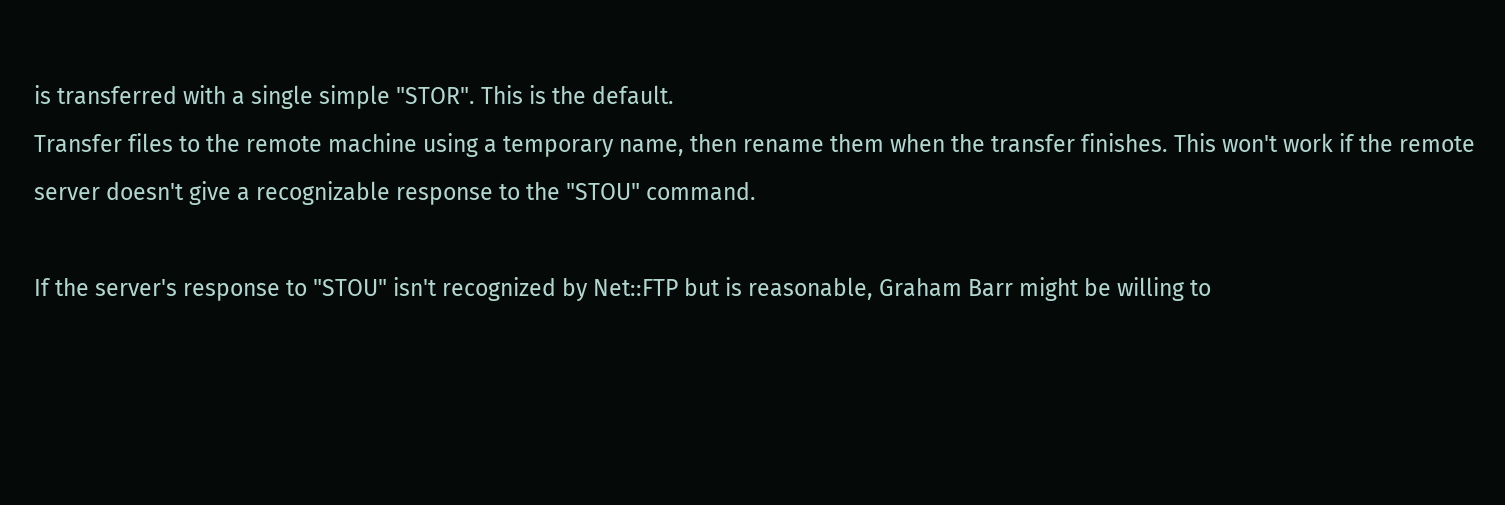is transferred with a single simple "STOR". This is the default.
Transfer files to the remote machine using a temporary name, then rename them when the transfer finishes. This won't work if the remote server doesn't give a recognizable response to the "STOU" command.

If the server's response to "STOU" isn't recognized by Net::FTP but is reasonable, Graham Barr might be willing to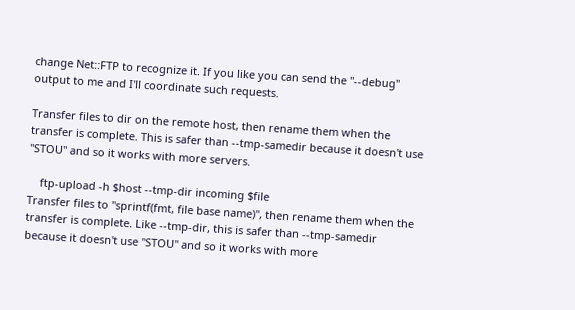change Net::FTP to recognize it. If you like you can send the "--debug" output to me and I'll coordinate such requests.

Transfer files to dir on the remote host, then rename them when the transfer is complete. This is safer than --tmp-samedir because it doesn't use "STOU" and so it works with more servers.

    ftp-upload -h $host --tmp-dir incoming $file
Transfer files to "sprintf(fmt, file base name)", then rename them when the transfer is complete. Like --tmp-dir, this is safer than --tmp-samedir because it doesn't use "STOU" and so it works with more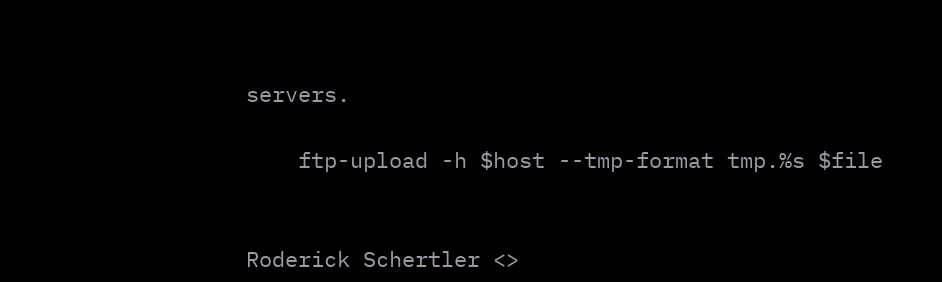servers.

    ftp-upload -h $host --tmp-format tmp.%s $file


Roderick Schertler <>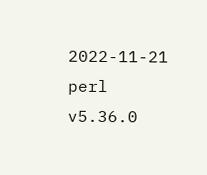2022-11-21 perl v5.36.0